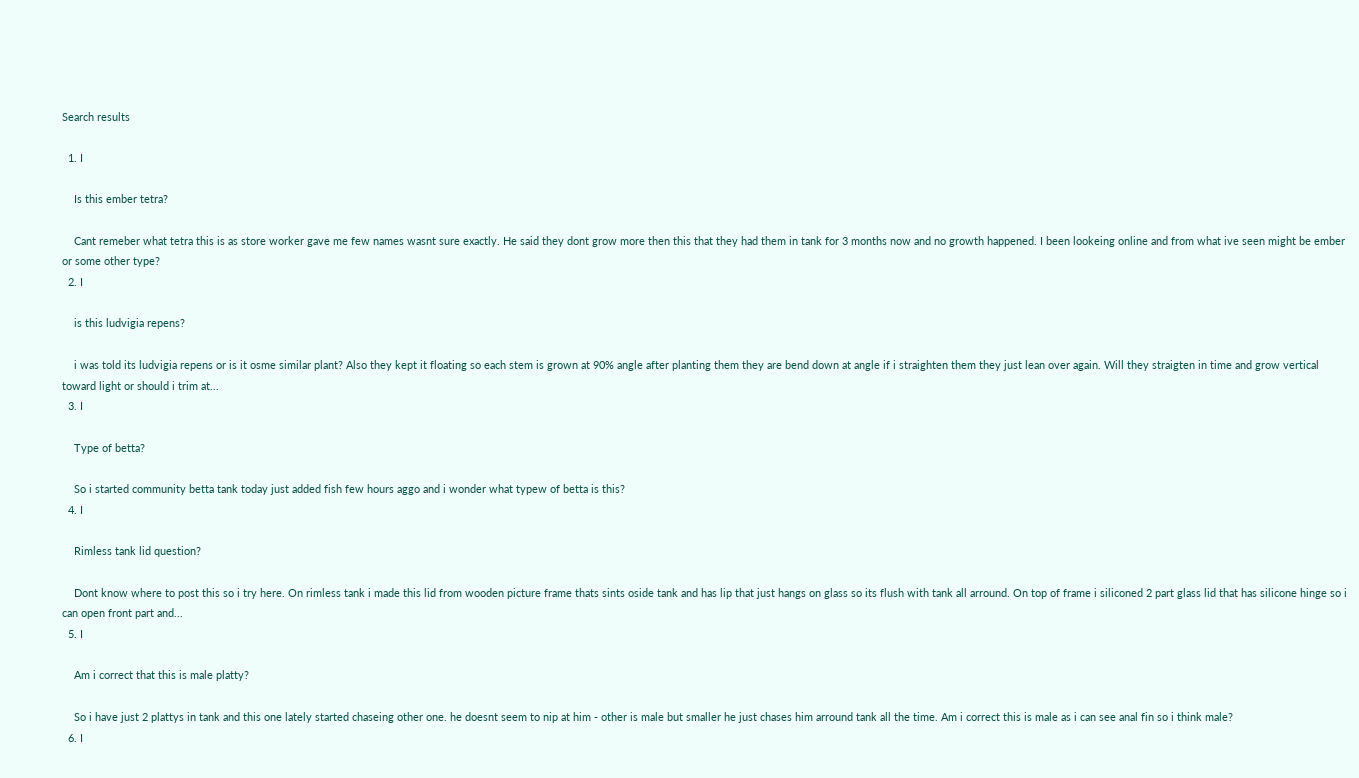Search results

  1. I

    Is this ember tetra?

    Cant remeber what tetra this is as store worker gave me few names wasnt sure exactly. He said they dont grow more then this that they had them in tank for 3 months now and no growth happened. I been lookeing online and from what ive seen might be ember or some other type?
  2. I

    is this ludvigia repens?

    i was told its ludvigia repens or is it osme similar plant? Also they kept it floating so each stem is grown at 90% angle after planting them they are bend down at angle if i straighten them they just lean over again. Will they straigten in time and grow vertical toward light or should i trim at...
  3. I

    Type of betta?

    So i started community betta tank today just added fish few hours aggo and i wonder what typew of betta is this?
  4. I

    Rimless tank lid question?

    Dont know where to post this so i try here. On rimless tank i made this lid from wooden picture frame thats sints oside tank and has lip that just hangs on glass so its flush with tank all arround. On top of frame i siliconed 2 part glass lid that has silicone hinge so i can open front part and...
  5. I

    Am i correct that this is male platty?

    So i have just 2 plattys in tank and this one lately started chaseing other one. he doesnt seem to nip at him - other is male but smaller he just chases him arround tank all the time. Am i correct this is male as i can see anal fin so i think male?
  6. I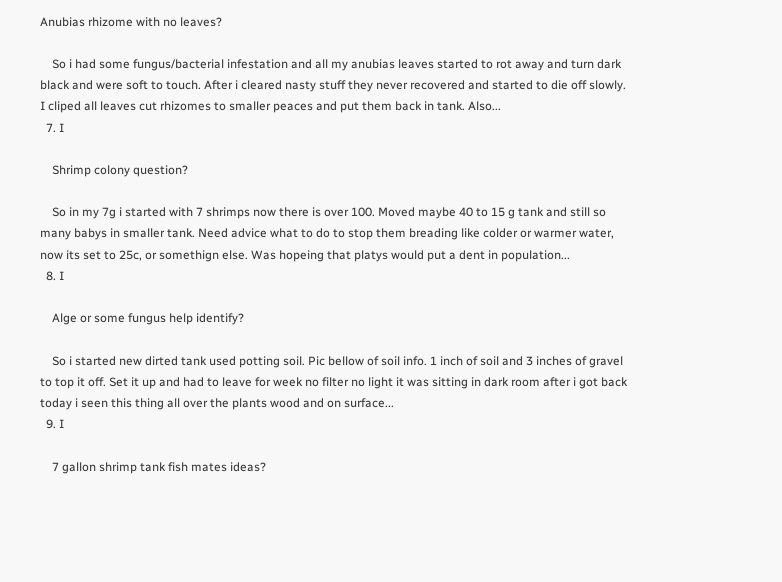Anubias rhizome with no leaves?

    So i had some fungus/bacterial infestation and all my anubias leaves started to rot away and turn dark black and were soft to touch. After i cleared nasty stuff they never recovered and started to die off slowly. I cliped all leaves cut rhizomes to smaller peaces and put them back in tank. Also...
  7. I

    Shrimp colony question?

    So in my 7g i started with 7 shrimps now there is over 100. Moved maybe 40 to 15 g tank and still so many babys in smaller tank. Need advice what to do to stop them breading like colder or warmer water, now its set to 25c, or somethign else. Was hopeing that platys would put a dent in population...
  8. I

    Alge or some fungus help identify?

    So i started new dirted tank used potting soil. Pic bellow of soil info. 1 inch of soil and 3 inches of gravel to top it off. Set it up and had to leave for week no filter no light it was sitting in dark room after i got back today i seen this thing all over the plants wood and on surface...
  9. I

    7 gallon shrimp tank fish mates ideas?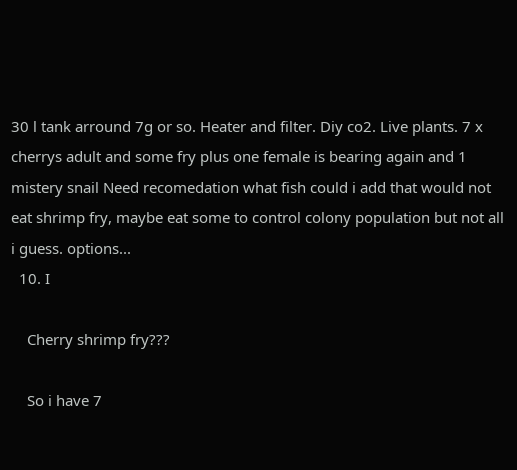30 l tank arround 7g or so. Heater and filter. Diy co2. Live plants. 7 x cherrys adult and some fry plus one female is bearing again and 1 mistery snail Need recomedation what fish could i add that would not eat shrimp fry, maybe eat some to control colony population but not all i guess. options...
  10. I

    Cherry shrimp fry???

    So i have 7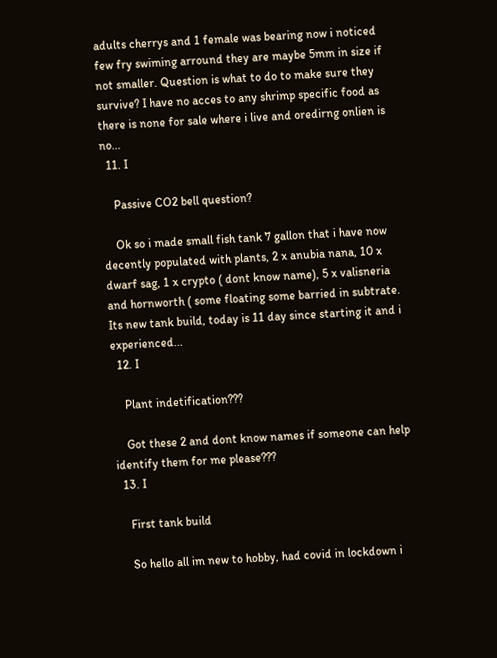adults cherrys and 1 female was bearing now i noticed few fry swiming arround they are maybe 5mm in size if not smaller. Question is what to do to make sure they survive? I have no acces to any shrimp specific food as there is none for sale where i live and oredirng onlien is no...
  11. I

    Passive CO2 bell question?

    Ok so i made small fish tank 7 gallon that i have now decently populated with plants, 2 x anubia nana, 10 x dwarf sag, 1 x crypto ( dont know name), 5 x valisneria and hornworth ( some floating some barried in subtrate. Its new tank build, today is 11 day since starting it and i experienced...
  12. I

    Plant indetification???

    Got these 2 and dont know names if someone can help identify them for me please???
  13. I

    First tank build

    So hello all im new to hobby, had covid in lockdown i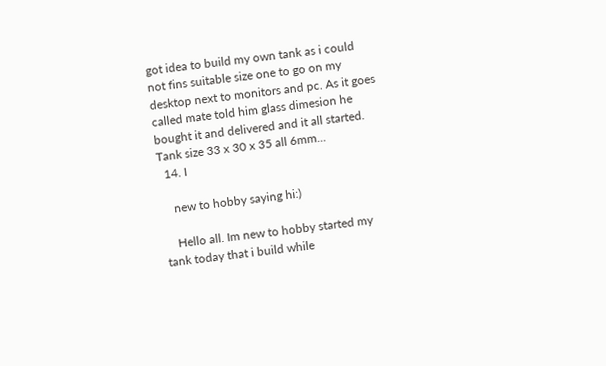got idea to build my own tank as i could not fins suitable size one to go on my desktop next to monitors and pc. As it goes called mate told him glass dimesion he bought it and delivered and it all started. Tank size 33 x 30 x 35 all 6mm...
  14. I

    new to hobby saying hi:)

    Hello all. Im new to hobby started my tank today that i build while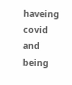haveing covid and being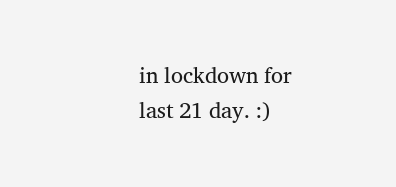in lockdown for last 21 day. :)